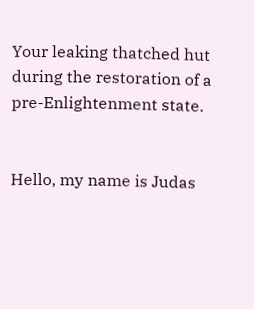Your leaking thatched hut during the restoration of a pre-Enlightenment state.


Hello, my name is Judas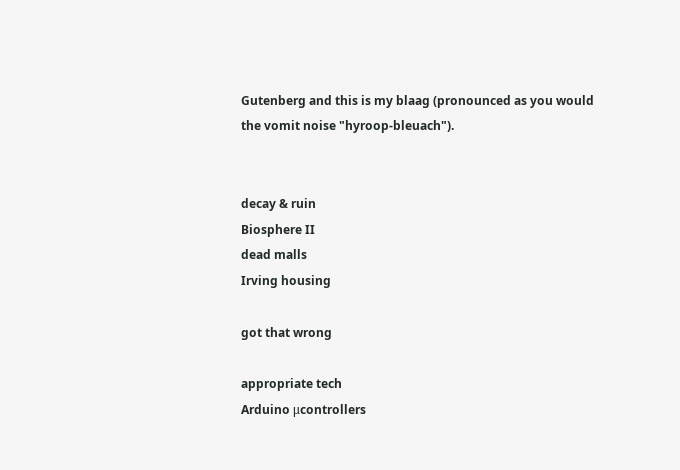Gutenberg and this is my blaag (pronounced as you would the vomit noise "hyroop-bleuach").


decay & ruin
Biosphere II
dead malls
Irving housing

got that wrong

appropriate tech
Arduino μcontrollers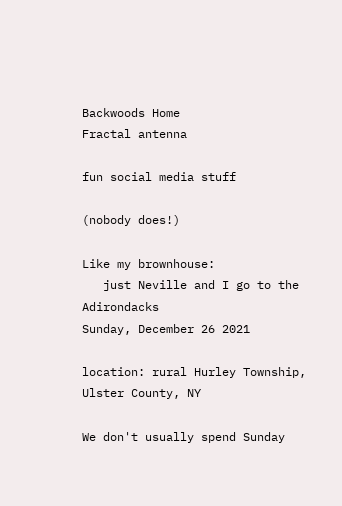Backwoods Home
Fractal antenna

fun social media stuff

(nobody does!)

Like my brownhouse:
   just Neville and I go to the Adirondacks
Sunday, December 26 2021

location: rural Hurley Township, Ulster County, NY

We don't usually spend Sunday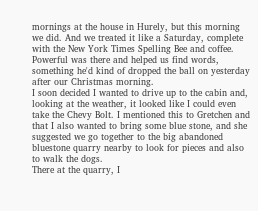mornings at the house in Hurely, but this morning we did. And we treated it like a Saturday, complete with the New York Times Spelling Bee and coffee. Powerful was there and helped us find words, something he'd kind of dropped the ball on yesterday after our Christmas morning.
I soon decided I wanted to drive up to the cabin and, looking at the weather, it looked like I could even take the Chevy Bolt. I mentioned this to Gretchen and that I also wanted to bring some blue stone, and she suggested we go together to the big abandoned bluestone quarry nearby to look for pieces and also to walk the dogs.
There at the quarry, I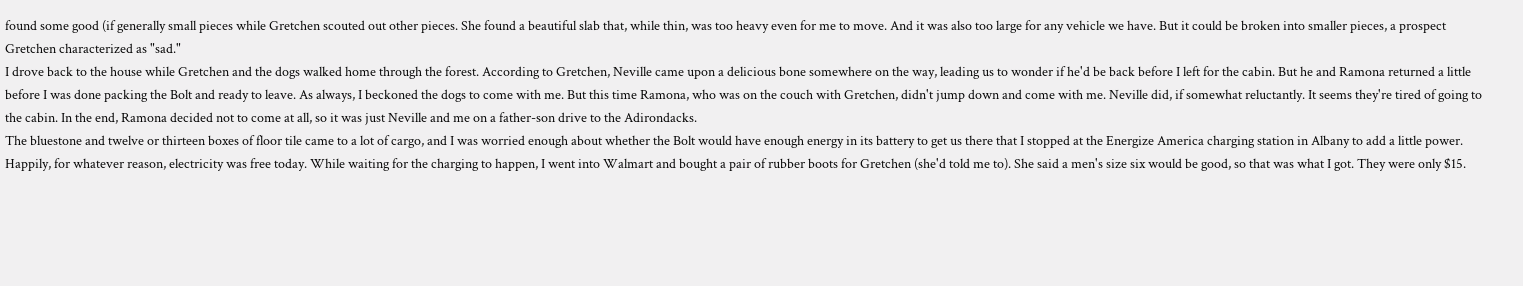found some good (if generally small pieces while Gretchen scouted out other pieces. She found a beautiful slab that, while thin, was too heavy even for me to move. And it was also too large for any vehicle we have. But it could be broken into smaller pieces, a prospect Gretchen characterized as "sad."
I drove back to the house while Gretchen and the dogs walked home through the forest. According to Gretchen, Neville came upon a delicious bone somewhere on the way, leading us to wonder if he'd be back before I left for the cabin. But he and Ramona returned a little before I was done packing the Bolt and ready to leave. As always, I beckoned the dogs to come with me. But this time Ramona, who was on the couch with Gretchen, didn't jump down and come with me. Neville did, if somewhat reluctantly. It seems they're tired of going to the cabin. In the end, Ramona decided not to come at all, so it was just Neville and me on a father-son drive to the Adirondacks.
The bluestone and twelve or thirteen boxes of floor tile came to a lot of cargo, and I was worried enough about whether the Bolt would have enough energy in its battery to get us there that I stopped at the Energize America charging station in Albany to add a little power. Happily, for whatever reason, electricity was free today. While waiting for the charging to happen, I went into Walmart and bought a pair of rubber boots for Gretchen (she'd told me to). She said a men's size six would be good, so that was what I got. They were only $15.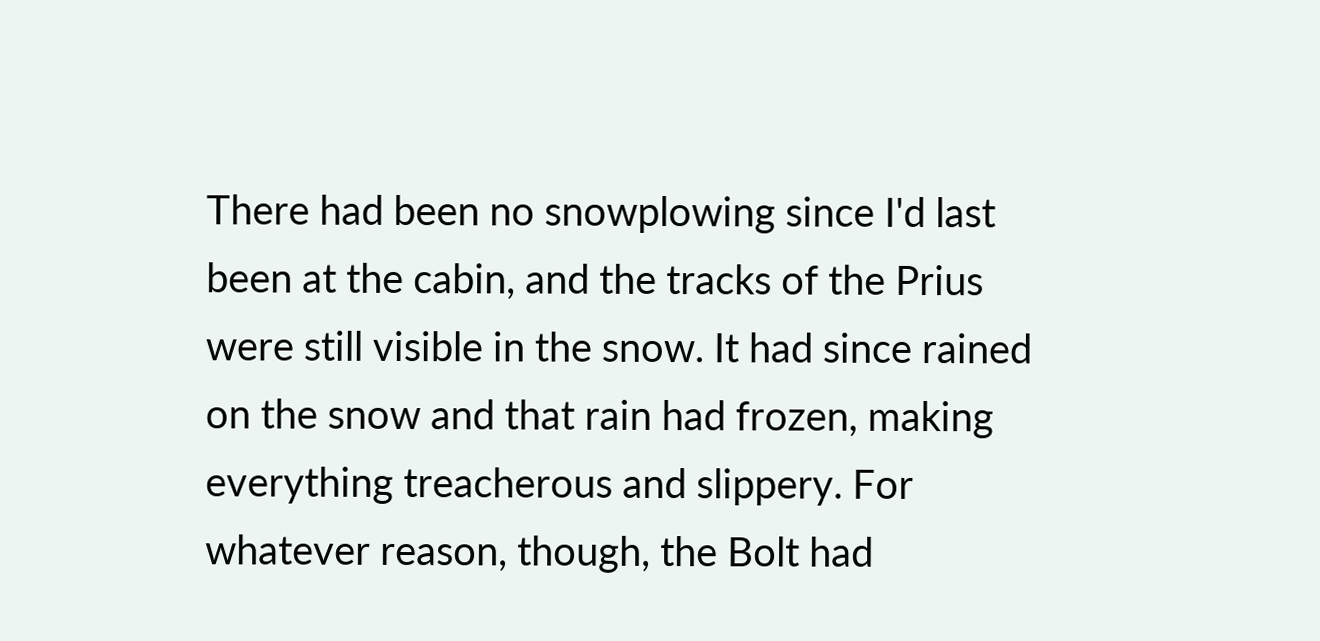There had been no snowplowing since I'd last been at the cabin, and the tracks of the Prius were still visible in the snow. It had since rained on the snow and that rain had frozen, making everything treacherous and slippery. For whatever reason, though, the Bolt had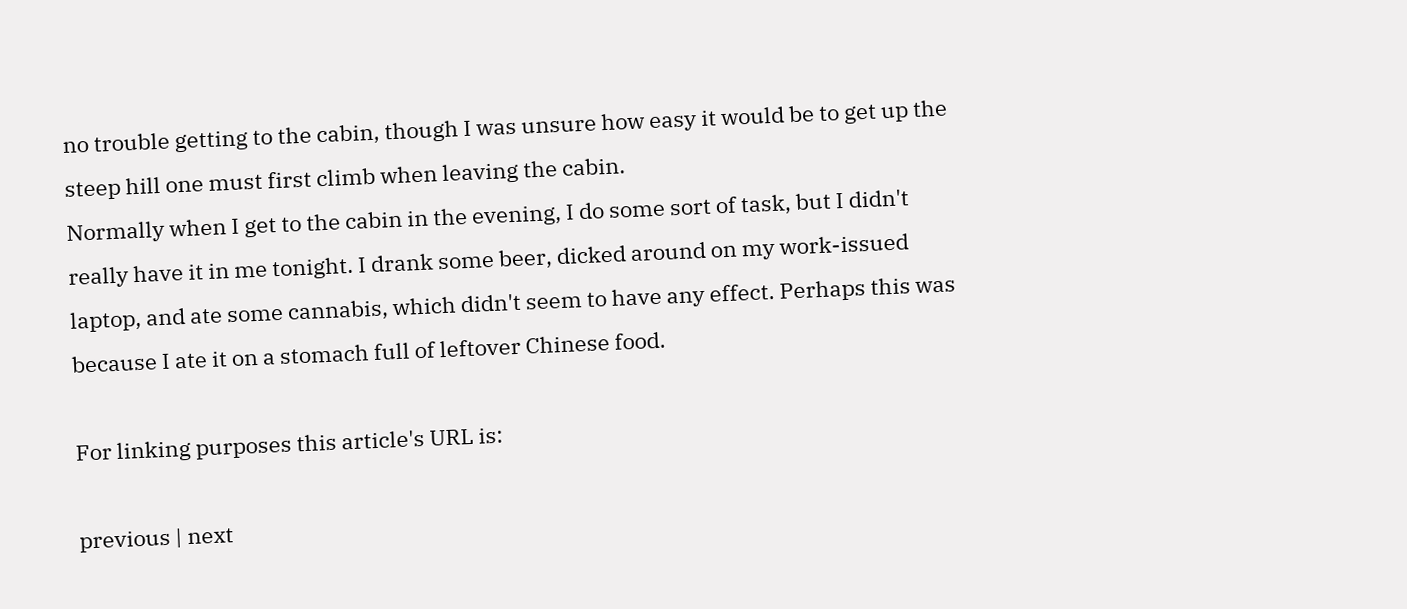no trouble getting to the cabin, though I was unsure how easy it would be to get up the steep hill one must first climb when leaving the cabin.
Normally when I get to the cabin in the evening, I do some sort of task, but I didn't really have it in me tonight. I drank some beer, dicked around on my work-issued laptop, and ate some cannabis, which didn't seem to have any effect. Perhaps this was because I ate it on a stomach full of leftover Chinese food.

For linking purposes this article's URL is:

previous | next